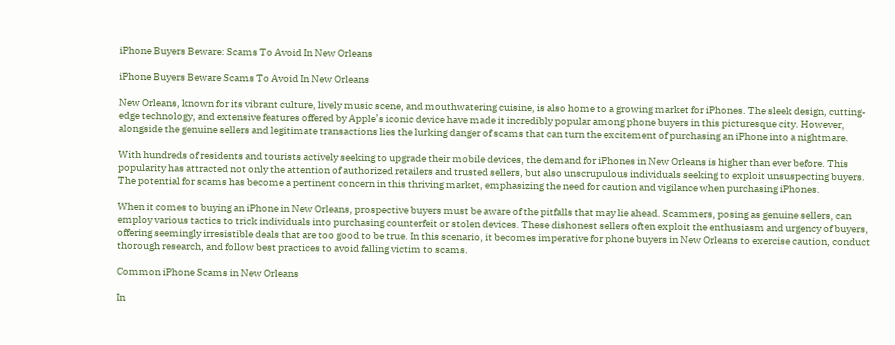iPhone Buyers Beware: Scams To Avoid In New Orleans

iPhone Buyers Beware Scams To Avoid In New Orleans

New Orleans, known for its vibrant culture, lively music scene, and mouthwatering cuisine, is also home to a growing market for iPhones. The sleek design, cutting-edge technology, and extensive features offered by Apple’s iconic device have made it incredibly popular among phone buyers in this picturesque city. However, alongside the genuine sellers and legitimate transactions lies the lurking danger of scams that can turn the excitement of purchasing an iPhone into a nightmare.

With hundreds of residents and tourists actively seeking to upgrade their mobile devices, the demand for iPhones in New Orleans is higher than ever before. This popularity has attracted not only the attention of authorized retailers and trusted sellers, but also unscrupulous individuals seeking to exploit unsuspecting buyers. The potential for scams has become a pertinent concern in this thriving market, emphasizing the need for caution and vigilance when purchasing iPhones.

When it comes to buying an iPhone in New Orleans, prospective buyers must be aware of the pitfalls that may lie ahead. Scammers, posing as genuine sellers, can employ various tactics to trick individuals into purchasing counterfeit or stolen devices. These dishonest sellers often exploit the enthusiasm and urgency of buyers, offering seemingly irresistible deals that are too good to be true. In this scenario, it becomes imperative for phone buyers in New Orleans to exercise caution, conduct thorough research, and follow best practices to avoid falling victim to scams.

Common iPhone Scams in New Orleans

In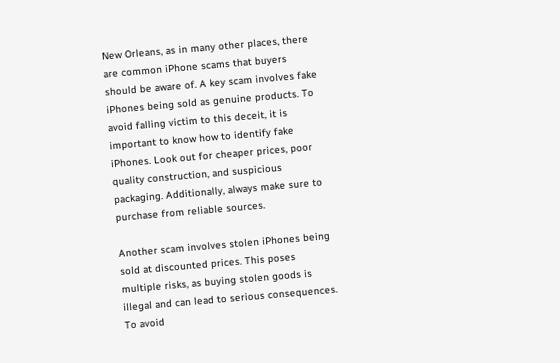New Orleans, as in many other places, there are common iPhone scams that buyers should be aware of. A key scam involves fake iPhones being sold as genuine products. To avoid falling victim to this deceit, it is important to know how to identify fake iPhones. Look out for cheaper prices, poor quality construction, and suspicious packaging. Additionally, always make sure to purchase from reliable sources.

Another scam involves stolen iPhones being sold at discounted prices. This poses multiple risks, as buying stolen goods is illegal and can lead to serious consequences. To avoid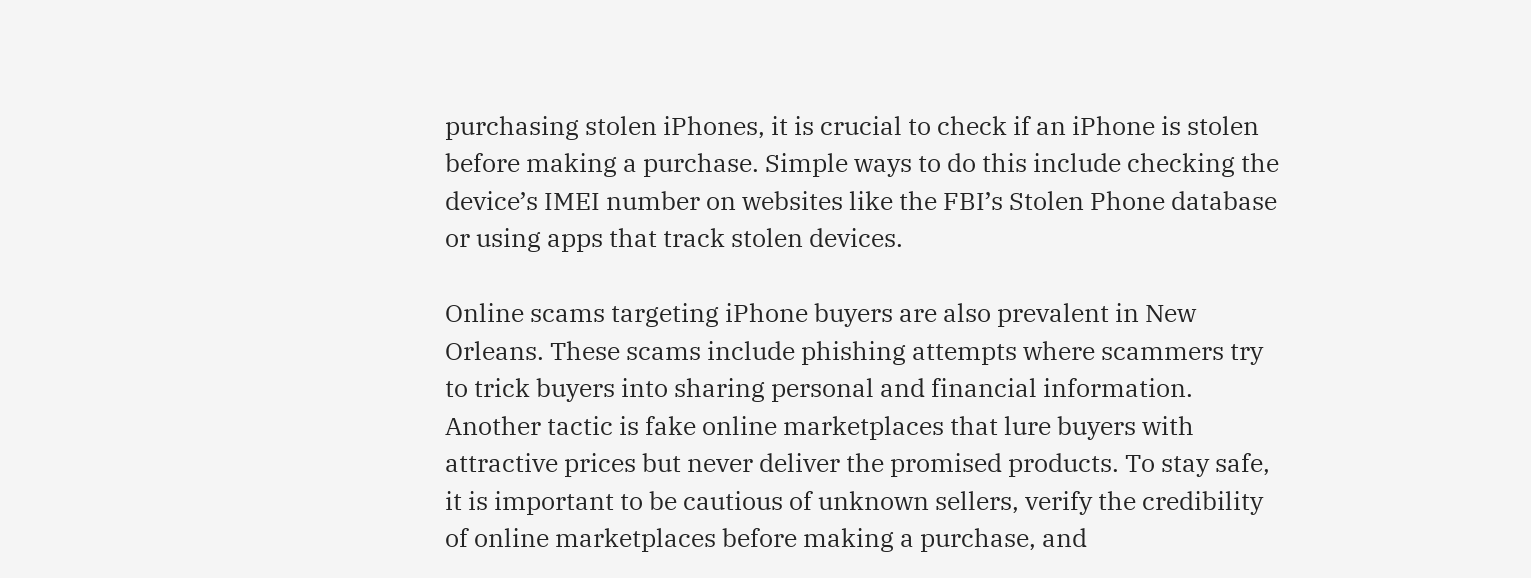purchasing stolen iPhones, it is crucial to check if an iPhone is stolen before making a purchase. Simple ways to do this include checking the device’s IMEI number on websites like the FBI’s Stolen Phone database or using apps that track stolen devices.

Online scams targeting iPhone buyers are also prevalent in New Orleans. These scams include phishing attempts where scammers try to trick buyers into sharing personal and financial information. Another tactic is fake online marketplaces that lure buyers with attractive prices but never deliver the promised products. To stay safe, it is important to be cautious of unknown sellers, verify the credibility of online marketplaces before making a purchase, and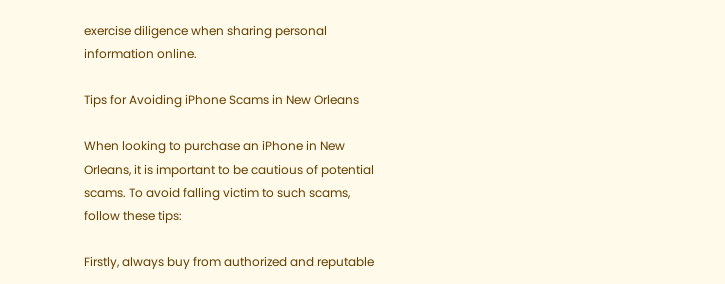exercise diligence when sharing personal information online.

Tips for Avoiding iPhone Scams in New Orleans

When looking to purchase an iPhone in New Orleans, it is important to be cautious of potential scams. To avoid falling victim to such scams, follow these tips:

Firstly, always buy from authorized and reputable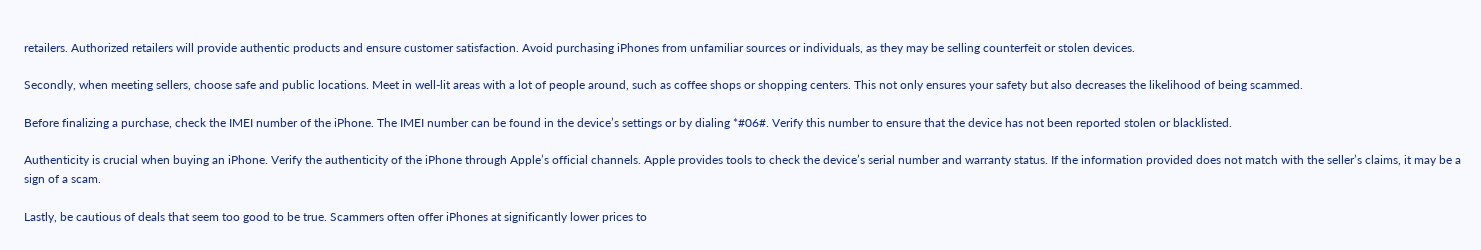retailers. Authorized retailers will provide authentic products and ensure customer satisfaction. Avoid purchasing iPhones from unfamiliar sources or individuals, as they may be selling counterfeit or stolen devices.

Secondly, when meeting sellers, choose safe and public locations. Meet in well-lit areas with a lot of people around, such as coffee shops or shopping centers. This not only ensures your safety but also decreases the likelihood of being scammed.

Before finalizing a purchase, check the IMEI number of the iPhone. The IMEI number can be found in the device’s settings or by dialing *#06#. Verify this number to ensure that the device has not been reported stolen or blacklisted.

Authenticity is crucial when buying an iPhone. Verify the authenticity of the iPhone through Apple’s official channels. Apple provides tools to check the device’s serial number and warranty status. If the information provided does not match with the seller’s claims, it may be a sign of a scam.

Lastly, be cautious of deals that seem too good to be true. Scammers often offer iPhones at significantly lower prices to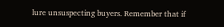lure unsuspecting buyers. Remember that if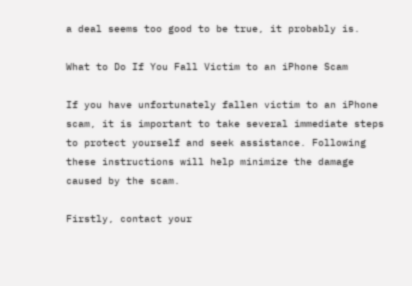a deal seems too good to be true, it probably is.

What to Do If You Fall Victim to an iPhone Scam

If you have unfortunately fallen victim to an iPhone scam, it is important to take several immediate steps to protect yourself and seek assistance. Following these instructions will help minimize the damage caused by the scam.

Firstly, contact your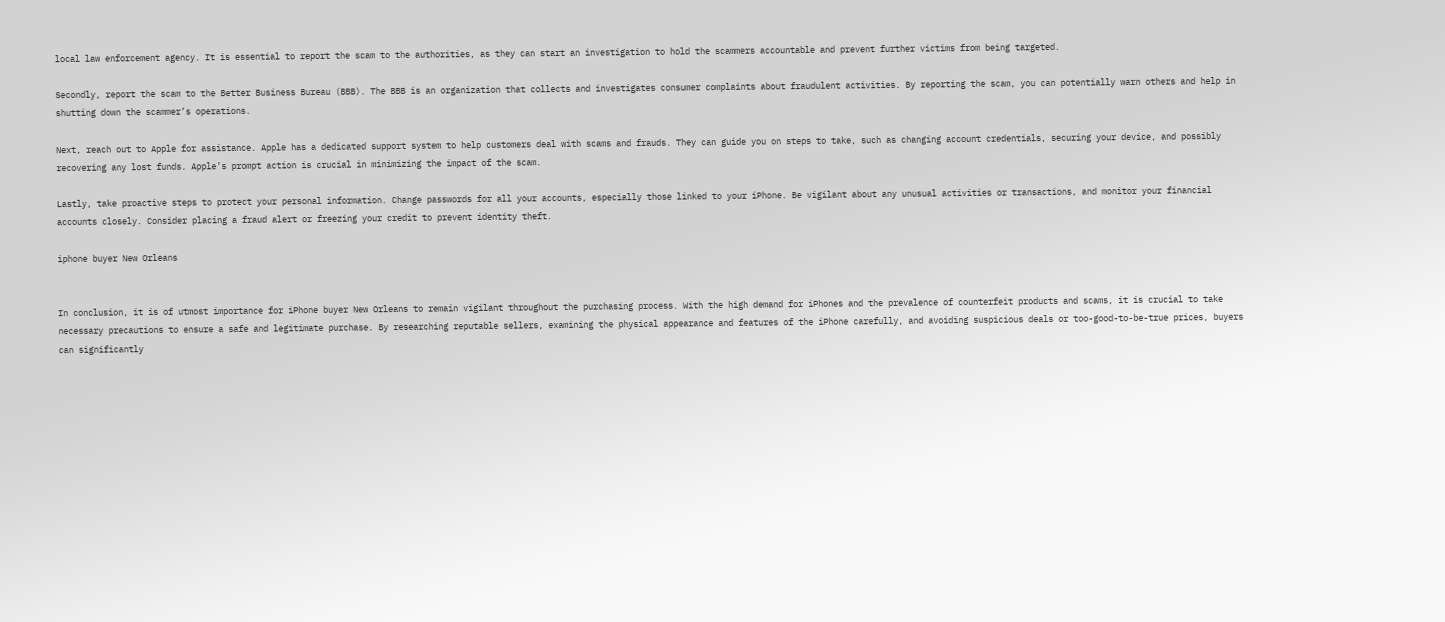local law enforcement agency. It is essential to report the scam to the authorities, as they can start an investigation to hold the scammers accountable and prevent further victims from being targeted.

Secondly, report the scam to the Better Business Bureau (BBB). The BBB is an organization that collects and investigates consumer complaints about fraudulent activities. By reporting the scam, you can potentially warn others and help in shutting down the scammer’s operations.

Next, reach out to Apple for assistance. Apple has a dedicated support system to help customers deal with scams and frauds. They can guide you on steps to take, such as changing account credentials, securing your device, and possibly recovering any lost funds. Apple’s prompt action is crucial in minimizing the impact of the scam.

Lastly, take proactive steps to protect your personal information. Change passwords for all your accounts, especially those linked to your iPhone. Be vigilant about any unusual activities or transactions, and monitor your financial accounts closely. Consider placing a fraud alert or freezing your credit to prevent identity theft.

iphone buyer New Orleans


In conclusion, it is of utmost importance for iPhone buyer New Orleans to remain vigilant throughout the purchasing process. With the high demand for iPhones and the prevalence of counterfeit products and scams, it is crucial to take necessary precautions to ensure a safe and legitimate purchase. By researching reputable sellers, examining the physical appearance and features of the iPhone carefully, and avoiding suspicious deals or too-good-to-be-true prices, buyers can significantly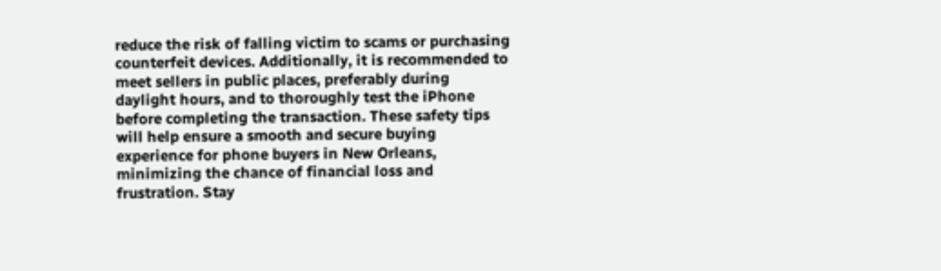reduce the risk of falling victim to scams or purchasing counterfeit devices. Additionally, it is recommended to meet sellers in public places, preferably during daylight hours, and to thoroughly test the iPhone before completing the transaction. These safety tips will help ensure a smooth and secure buying experience for phone buyers in New Orleans, minimizing the chance of financial loss and frustration. Stay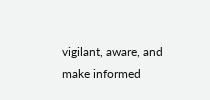vigilant, aware, and make informed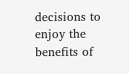decisions to enjoy the benefits of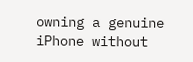owning a genuine iPhone without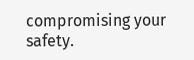compromising your safety.